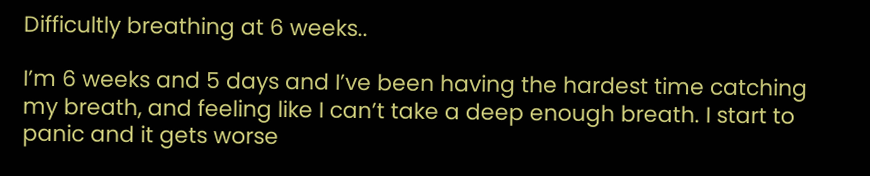Difficultly breathing at 6 weeks..

I’m 6 weeks and 5 days and I’ve been having the hardest time catching my breath, and feeling like I can’t take a deep enough breath. I start to panic and it gets worse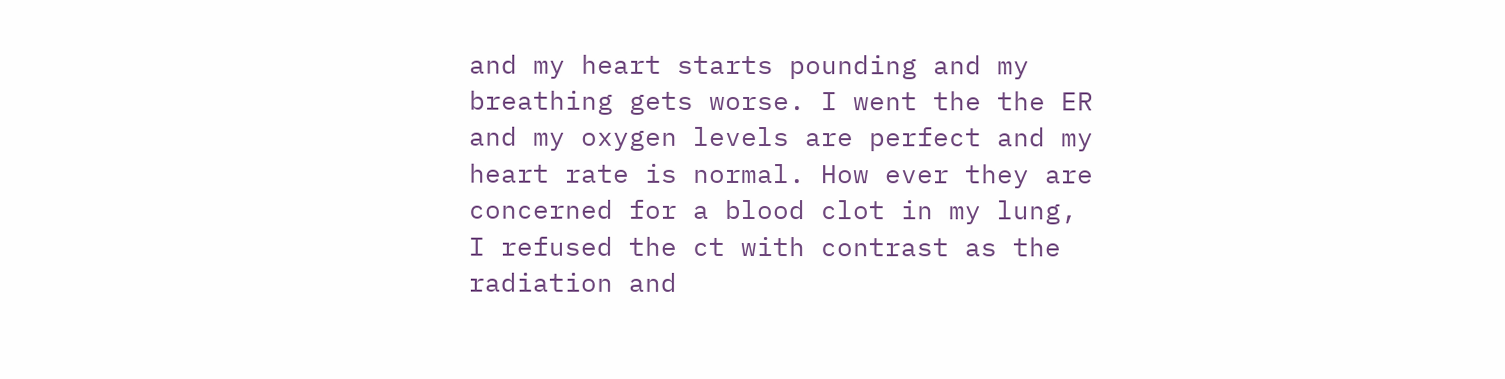and my heart starts pounding and my breathing gets worse. I went the the ER and my oxygen levels are perfect and my heart rate is normal. How ever they are concerned for a blood clot in my lung, I refused the ct with contrast as the radiation and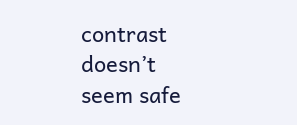contrast doesn’t seem safe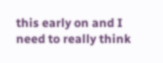this early on and I need to really think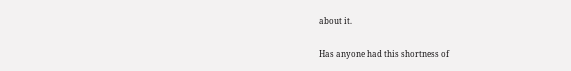about it.

Has anyone had this shortness of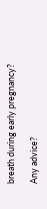breath during early pregnancy?

Any advice?